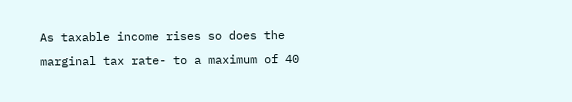As taxable income rises so does the marginal tax rate- to a maximum of 40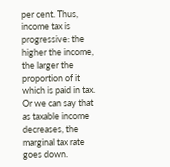per cent. Thus, income tax is progressive: the higher the income, the larger the proportion of it which is paid in tax. Or we can say that as taxable income decreases, the marginal tax rate goes down.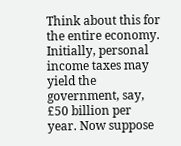Think about this for the entire economy. Initially, personal income taxes may yield the government, say, £50 billion per year. Now suppose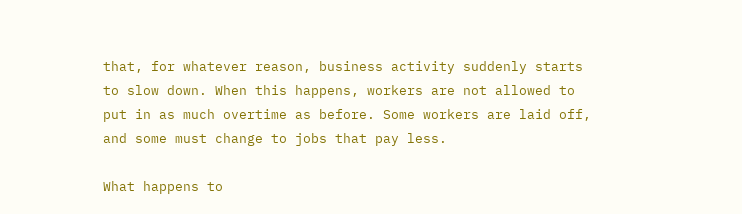that, for whatever reason, business activity suddenly starts to slow down. When this happens, workers are not allowed to put in as much overtime as before. Some workers are laid off, and some must change to jobs that pay less.

What happens to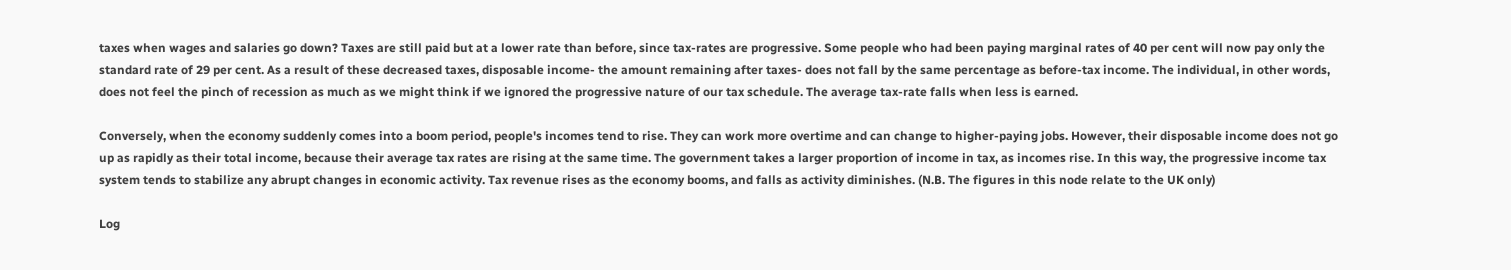taxes when wages and salaries go down? Taxes are still paid but at a lower rate than before, since tax-rates are progressive. Some people who had been paying marginal rates of 40 per cent will now pay only the standard rate of 29 per cent. As a result of these decreased taxes, disposable income- the amount remaining after taxes- does not fall by the same percentage as before-tax income. The individual, in other words, does not feel the pinch of recession as much as we might think if we ignored the progressive nature of our tax schedule. The average tax-rate falls when less is earned.

Conversely, when the economy suddenly comes into a boom period, people's incomes tend to rise. They can work more overtime and can change to higher-paying jobs. However, their disposable income does not go up as rapidly as their total income, because their average tax rates are rising at the same time. The government takes a larger proportion of income in tax, as incomes rise. In this way, the progressive income tax system tends to stabilize any abrupt changes in economic activity. Tax revenue rises as the economy booms, and falls as activity diminishes. (N.B. The figures in this node relate to the UK only)

Log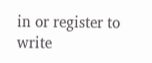in or register to write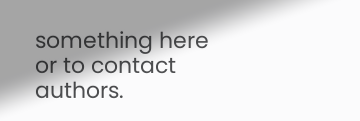something here or to contact authors.